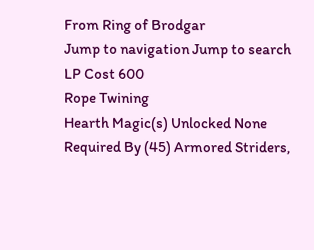From Ring of Brodgar
Jump to navigation Jump to search
LP Cost 600
Rope Twining
Hearth Magic(s) Unlocked None
Required By (45) Armored Striders,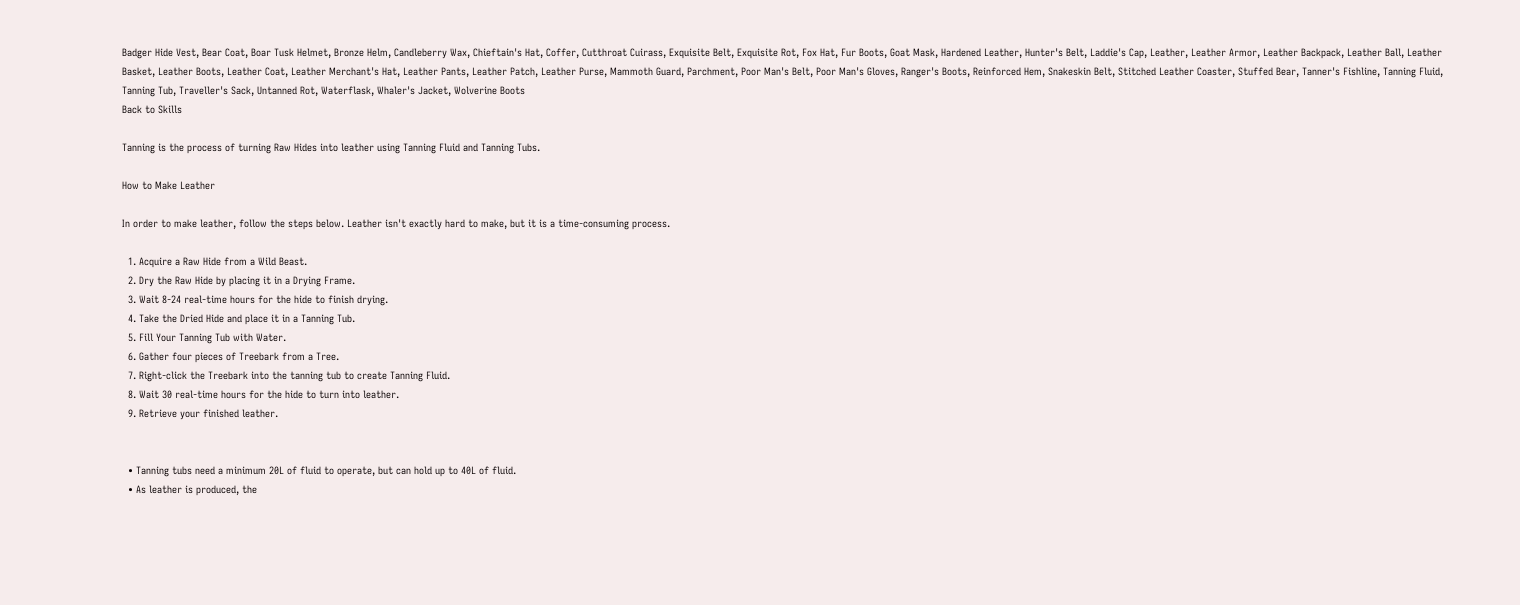Badger Hide Vest, Bear Coat, Boar Tusk Helmet, Bronze Helm, Candleberry Wax, Chieftain's Hat, Coffer, Cutthroat Cuirass, Exquisite Belt, Exquisite Rot, Fox Hat, Fur Boots, Goat Mask, Hardened Leather, Hunter's Belt, Laddie's Cap, Leather, Leather Armor, Leather Backpack, Leather Ball, Leather Basket, Leather Boots, Leather Coat, Leather Merchant's Hat, Leather Pants, Leather Patch, Leather Purse, Mammoth Guard, Parchment, Poor Man's Belt, Poor Man's Gloves, Ranger's Boots, Reinforced Hem, Snakeskin Belt, Stitched Leather Coaster, Stuffed Bear, Tanner's Fishline, Tanning Fluid, Tanning Tub, Traveller's Sack, Untanned Rot, Waterflask, Whaler's Jacket, Wolverine Boots
Back to Skills

Tanning is the process of turning Raw Hides into leather using Tanning Fluid and Tanning Tubs.

How to Make Leather

In order to make leather, follow the steps below. Leather isn't exactly hard to make, but it is a time-consuming process.

  1. Acquire a Raw Hide from a Wild Beast.
  2. Dry the Raw Hide by placing it in a Drying Frame.
  3. Wait 8-24 real-time hours for the hide to finish drying.
  4. Take the Dried Hide and place it in a Tanning Tub.
  5. Fill Your Tanning Tub with Water.
  6. Gather four pieces of Treebark from a Tree.
  7. Right-click the Treebark into the tanning tub to create Tanning Fluid.
  8. Wait 30 real-time hours for the hide to turn into leather.
  9. Retrieve your finished leather.


  • Tanning tubs need a minimum 20L of fluid to operate, but can hold up to 40L of fluid.
  • As leather is produced, the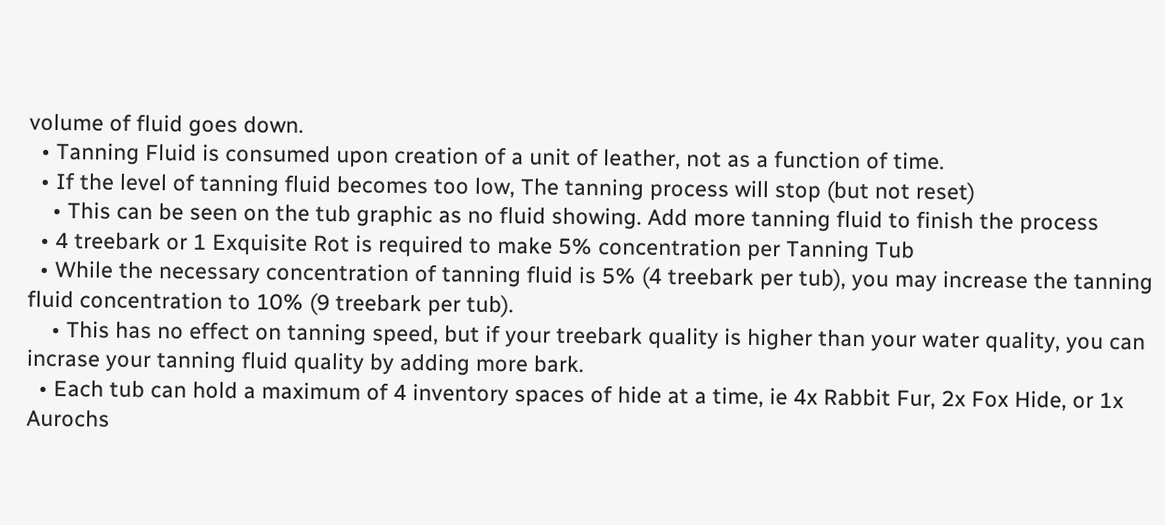volume of fluid goes down.
  • Tanning Fluid is consumed upon creation of a unit of leather, not as a function of time.
  • If the level of tanning fluid becomes too low, The tanning process will stop (but not reset)
    • This can be seen on the tub graphic as no fluid showing. Add more tanning fluid to finish the process
  • 4 treebark or 1 Exquisite Rot is required to make 5% concentration per Tanning Tub
  • While the necessary concentration of tanning fluid is 5% (4 treebark per tub), you may increase the tanning fluid concentration to 10% (9 treebark per tub).
    • This has no effect on tanning speed, but if your treebark quality is higher than your water quality, you can incrase your tanning fluid quality by adding more bark.
  • Each tub can hold a maximum of 4 inventory spaces of hide at a time, ie 4x Rabbit Fur, 2x Fox Hide, or 1x Aurochs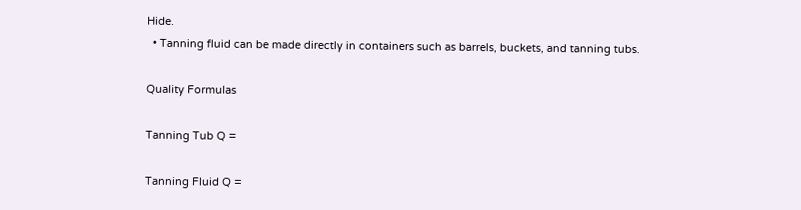Hide.
  • Tanning fluid can be made directly in containers such as barrels, buckets, and tanning tubs.

Quality Formulas

Tanning Tub Q =

Tanning Fluid Q =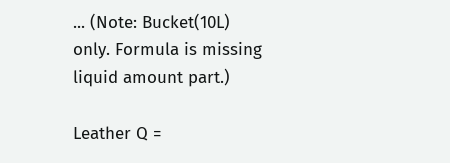... (Note: Bucket(10L) only. Formula is missing liquid amount part.)

Leather Q =